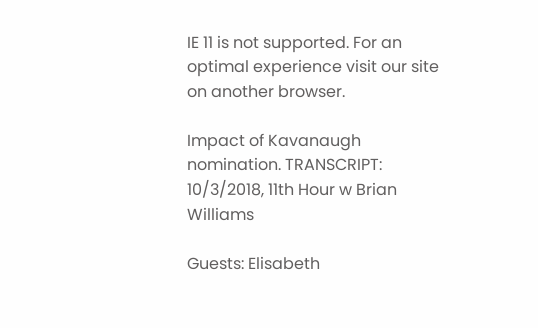IE 11 is not supported. For an optimal experience visit our site on another browser.

Impact of Kavanaugh nomination. TRANSCRIPT: 10/3/2018, 11th Hour w Brian Williams

Guests: Elisabeth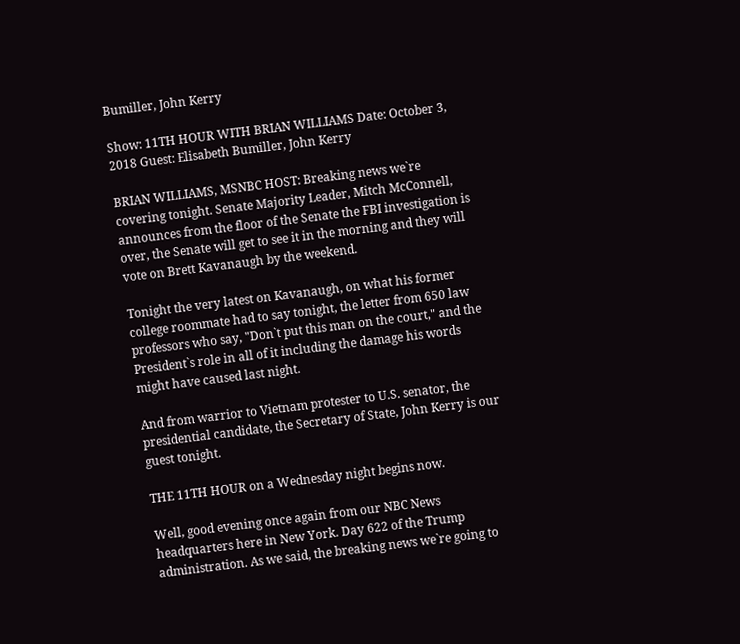Bumiller, John Kerry

Show: 11TH HOUR WITH BRIAN WILLIAMS Date: October 3, 2018 Guest: Elisabeth Bumiller, John Kerry

BRIAN WILLIAMS, MSNBC HOST: Breaking news we`re covering tonight. Senate Majority Leader, Mitch McConnell, announces from the floor of the Senate the FBI investigation is over, the Senate will get to see it in the morning and they will vote on Brett Kavanaugh by the weekend.

Tonight the very latest on Kavanaugh, on what his former college roommate had to say tonight, the letter from 650 law professors who say, "Don`t put this man on the court," and the President`s role in all of it including the damage his words might have caused last night.

And from warrior to Vietnam protester to U.S. senator, the presidential candidate, the Secretary of State, John Kerry is our guest tonight.

THE 11TH HOUR on a Wednesday night begins now.

Well, good evening once again from our NBC News headquarters here in New York. Day 622 of the Trump administration. As we said, the breaking news we`re going to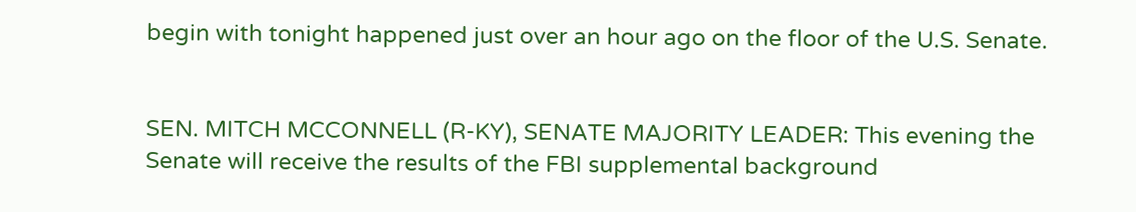begin with tonight happened just over an hour ago on the floor of the U.S. Senate.


SEN. MITCH MCCONNELL (R-KY), SENATE MAJORITY LEADER: This evening the Senate will receive the results of the FBI supplemental background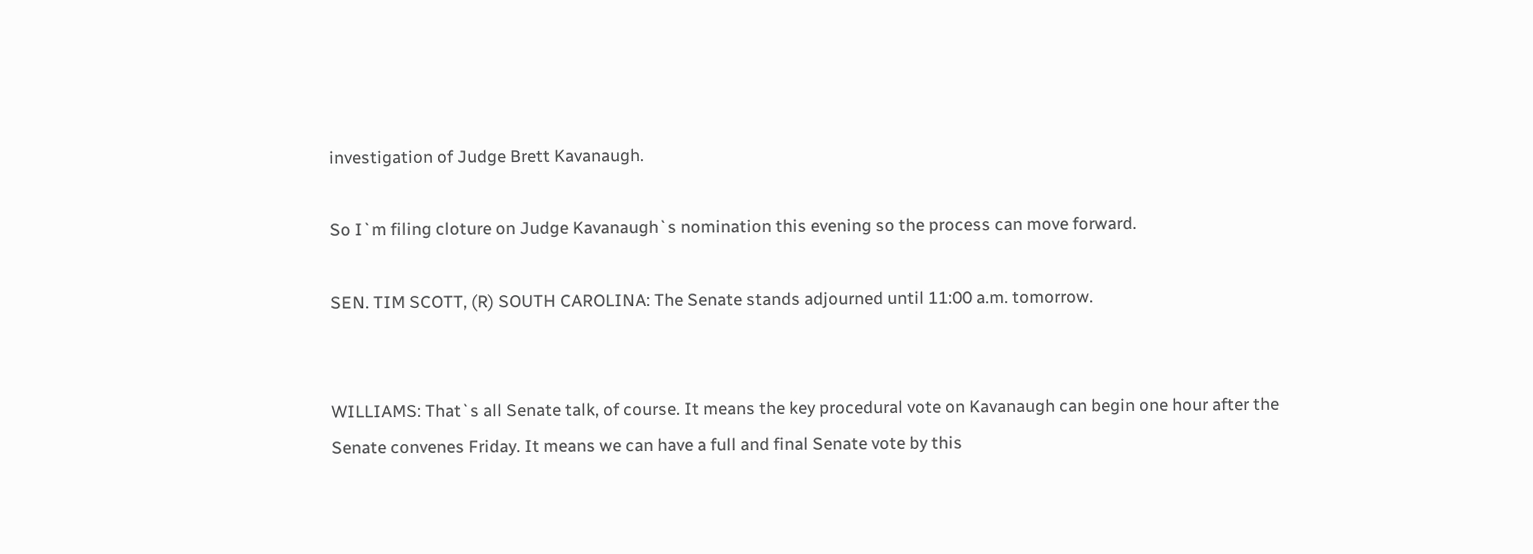investigation of Judge Brett Kavanaugh.

So I`m filing cloture on Judge Kavanaugh`s nomination this evening so the process can move forward.

SEN. TIM SCOTT, (R) SOUTH CAROLINA: The Senate stands adjourned until 11:00 a.m. tomorrow.


WILLIAMS: That`s all Senate talk, of course. It means the key procedural vote on Kavanaugh can begin one hour after the Senate convenes Friday. It means we can have a full and final Senate vote by this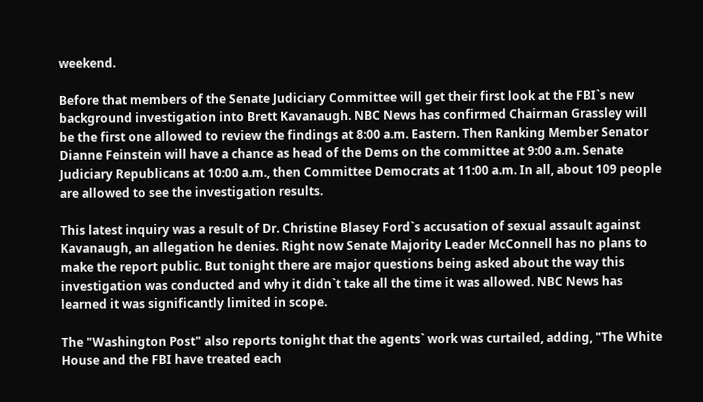weekend.

Before that members of the Senate Judiciary Committee will get their first look at the FBI`s new background investigation into Brett Kavanaugh. NBC News has confirmed Chairman Grassley will be the first one allowed to review the findings at 8:00 a.m. Eastern. Then Ranking Member Senator Dianne Feinstein will have a chance as head of the Dems on the committee at 9:00 a.m. Senate Judiciary Republicans at 10:00 a.m., then Committee Democrats at 11:00 a.m. In all, about 109 people are allowed to see the investigation results.

This latest inquiry was a result of Dr. Christine Blasey Ford`s accusation of sexual assault against Kavanaugh, an allegation he denies. Right now Senate Majority Leader McConnell has no plans to make the report public. But tonight there are major questions being asked about the way this investigation was conducted and why it didn`t take all the time it was allowed. NBC News has learned it was significantly limited in scope.

The "Washington Post" also reports tonight that the agents` work was curtailed, adding, "The White House and the FBI have treated each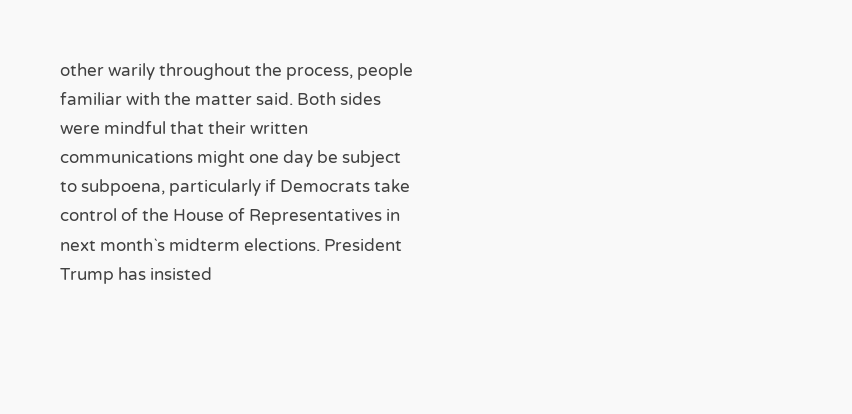other warily throughout the process, people familiar with the matter said. Both sides were mindful that their written communications might one day be subject to subpoena, particularly if Democrats take control of the House of Representatives in next month`s midterm elections. President Trump has insisted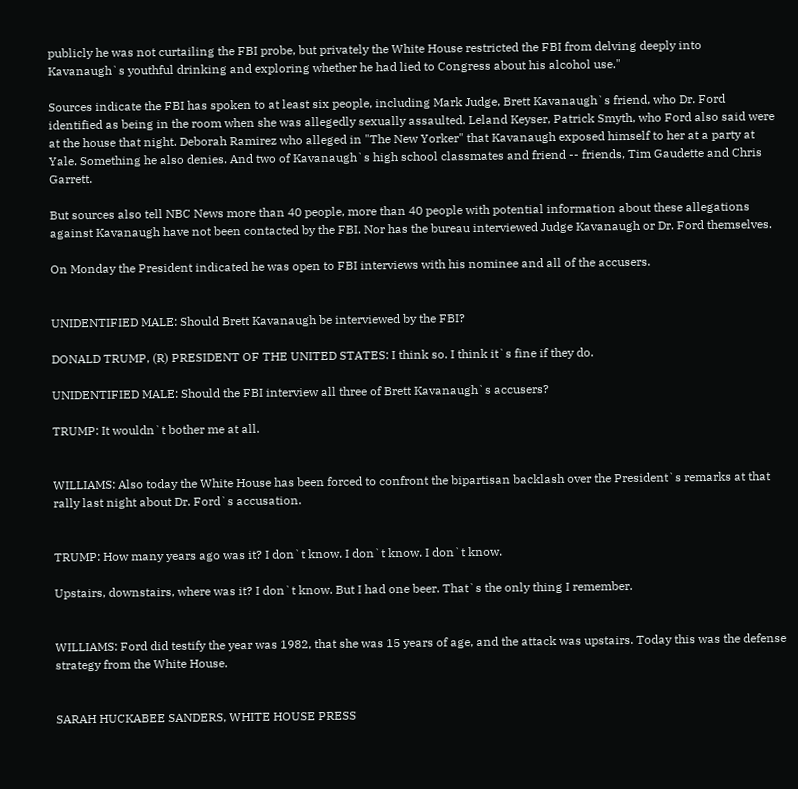publicly he was not curtailing the FBI probe, but privately the White House restricted the FBI from delving deeply into Kavanaugh`s youthful drinking and exploring whether he had lied to Congress about his alcohol use."

Sources indicate the FBI has spoken to at least six people, including Mark Judge, Brett Kavanaugh`s friend, who Dr. Ford identified as being in the room when she was allegedly sexually assaulted. Leland Keyser, Patrick Smyth, who Ford also said were at the house that night. Deborah Ramirez who alleged in "The New Yorker" that Kavanaugh exposed himself to her at a party at Yale. Something he also denies. And two of Kavanaugh`s high school classmates and friend -- friends, Tim Gaudette and Chris Garrett.

But sources also tell NBC News more than 40 people, more than 40 people with potential information about these allegations against Kavanaugh have not been contacted by the FBI. Nor has the bureau interviewed Judge Kavanaugh or Dr. Ford themselves.

On Monday the President indicated he was open to FBI interviews with his nominee and all of the accusers.


UNIDENTIFIED MALE: Should Brett Kavanaugh be interviewed by the FBI?

DONALD TRUMP, (R) PRESIDENT OF THE UNITED STATES: I think so. I think it`s fine if they do.

UNIDENTIFIED MALE: Should the FBI interview all three of Brett Kavanaugh`s accusers?

TRUMP: It wouldn`t bother me at all.


WILLIAMS: Also today the White House has been forced to confront the bipartisan backlash over the President`s remarks at that rally last night about Dr. Ford`s accusation.


TRUMP: How many years ago was it? I don`t know. I don`t know. I don`t know.

Upstairs, downstairs, where was it? I don`t know. But I had one beer. That`s the only thing I remember.


WILLIAMS: Ford did testify the year was 1982, that she was 15 years of age, and the attack was upstairs. Today this was the defense strategy from the White House.


SARAH HUCKABEE SANDERS, WHITE HOUSE PRESS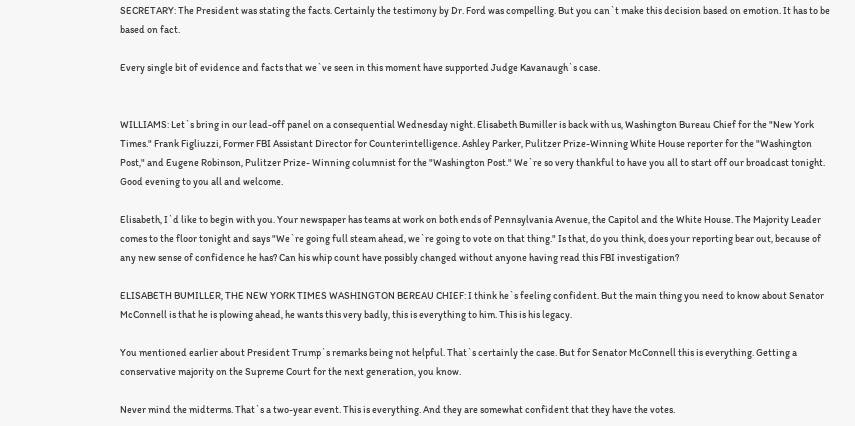SECRETARY: The President was stating the facts. Certainly the testimony by Dr. Ford was compelling. But you can`t make this decision based on emotion. It has to be based on fact.

Every single bit of evidence and facts that we`ve seen in this moment have supported Judge Kavanaugh`s case.


WILLIAMS: Let`s bring in our lead-off panel on a consequential Wednesday night. Elisabeth Bumiller is back with us, Washington Bureau Chief for the "New York Times." Frank Figliuzzi, Former FBI Assistant Director for Counterintelligence. Ashley Parker, Pulitzer Prize-Winning White House reporter for the "Washington Post," and Eugene Robinson, Pulitzer Prize- Winning columnist for the "Washington Post." We`re so very thankful to have you all to start off our broadcast tonight. Good evening to you all and welcome.

Elisabeth, I`d like to begin with you. Your newspaper has teams at work on both ends of Pennsylvania Avenue, the Capitol and the White House. The Majority Leader comes to the floor tonight and says "We`re going full steam ahead, we`re going to vote on that thing." Is that, do you think, does your reporting bear out, because of any new sense of confidence he has? Can his whip count have possibly changed without anyone having read this FBI investigation?

ELISABETH BUMILLER, THE NEW YORK TIMES WASHINGTON BEREAU CHIEF: I think he`s feeling confident. But the main thing you need to know about Senator McConnell is that he is plowing ahead, he wants this very badly, this is everything to him. This is his legacy.

You mentioned earlier about President Trump`s remarks being not helpful. That`s certainly the case. But for Senator McConnell this is everything. Getting a conservative majority on the Supreme Court for the next generation, you know.

Never mind the midterms. That`s a two-year event. This is everything. And they are somewhat confident that they have the votes.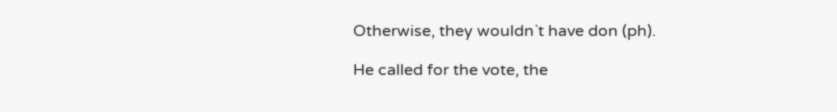Otherwise, they wouldn`t have don (ph).

He called for the vote, the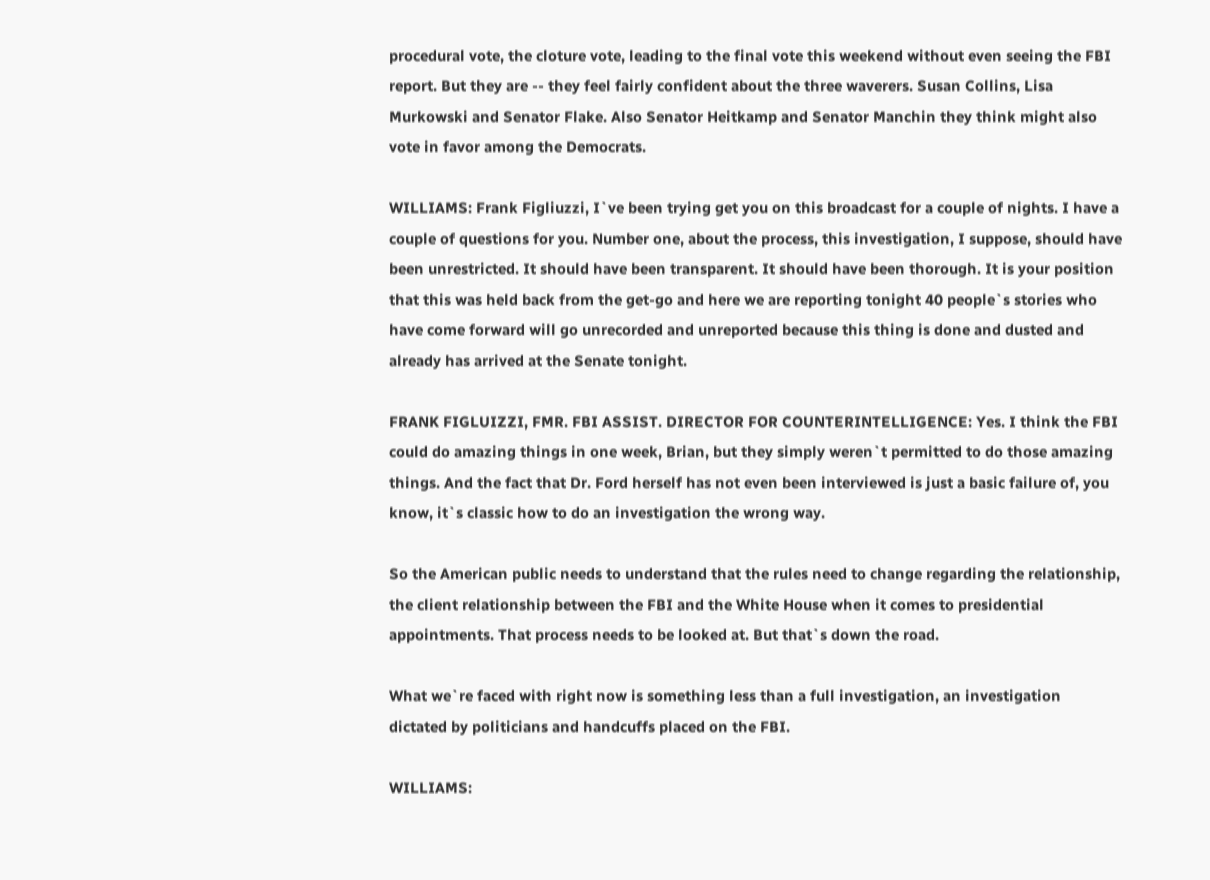procedural vote, the cloture vote, leading to the final vote this weekend without even seeing the FBI report. But they are -- they feel fairly confident about the three waverers. Susan Collins, Lisa Murkowski and Senator Flake. Also Senator Heitkamp and Senator Manchin they think might also vote in favor among the Democrats.

WILLIAMS: Frank Figliuzzi, I`ve been trying get you on this broadcast for a couple of nights. I have a couple of questions for you. Number one, about the process, this investigation, I suppose, should have been unrestricted. It should have been transparent. It should have been thorough. It is your position that this was held back from the get-go and here we are reporting tonight 40 people`s stories who have come forward will go unrecorded and unreported because this thing is done and dusted and already has arrived at the Senate tonight.

FRANK FIGLUIZZI, FMR. FBI ASSIST. DIRECTOR FOR COUNTERINTELLIGENCE: Yes. I think the FBI could do amazing things in one week, Brian, but they simply weren`t permitted to do those amazing things. And the fact that Dr. Ford herself has not even been interviewed is just a basic failure of, you know, it`s classic how to do an investigation the wrong way.

So the American public needs to understand that the rules need to change regarding the relationship, the client relationship between the FBI and the White House when it comes to presidential appointments. That process needs to be looked at. But that`s down the road.

What we`re faced with right now is something less than a full investigation, an investigation dictated by politicians and handcuffs placed on the FBI.

WILLIAMS: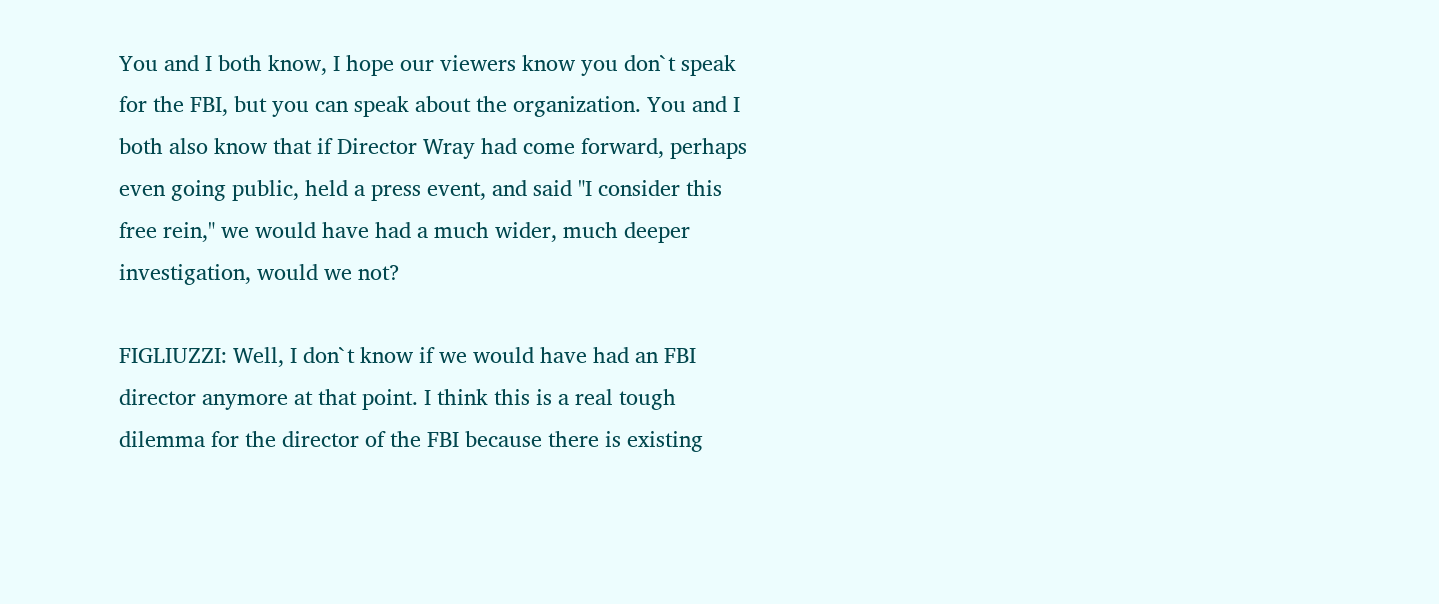You and I both know, I hope our viewers know you don`t speak for the FBI, but you can speak about the organization. You and I both also know that if Director Wray had come forward, perhaps even going public, held a press event, and said "I consider this free rein," we would have had a much wider, much deeper investigation, would we not?

FIGLIUZZI: Well, I don`t know if we would have had an FBI director anymore at that point. I think this is a real tough dilemma for the director of the FBI because there is existing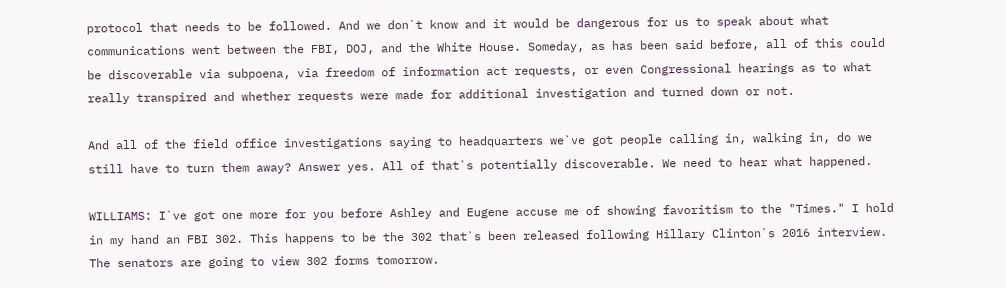protocol that needs to be followed. And we don`t know and it would be dangerous for us to speak about what communications went between the FBI, DOJ, and the White House. Someday, as has been said before, all of this could be discoverable via subpoena, via freedom of information act requests, or even Congressional hearings as to what really transpired and whether requests were made for additional investigation and turned down or not.

And all of the field office investigations saying to headquarters we`ve got people calling in, walking in, do we still have to turn them away? Answer yes. All of that`s potentially discoverable. We need to hear what happened.

WILLIAMS: I`ve got one more for you before Ashley and Eugene accuse me of showing favoritism to the "Times." I hold in my hand an FBI 302. This happens to be the 302 that`s been released following Hillary Clinton`s 2016 interview. The senators are going to view 302 forms tomorrow.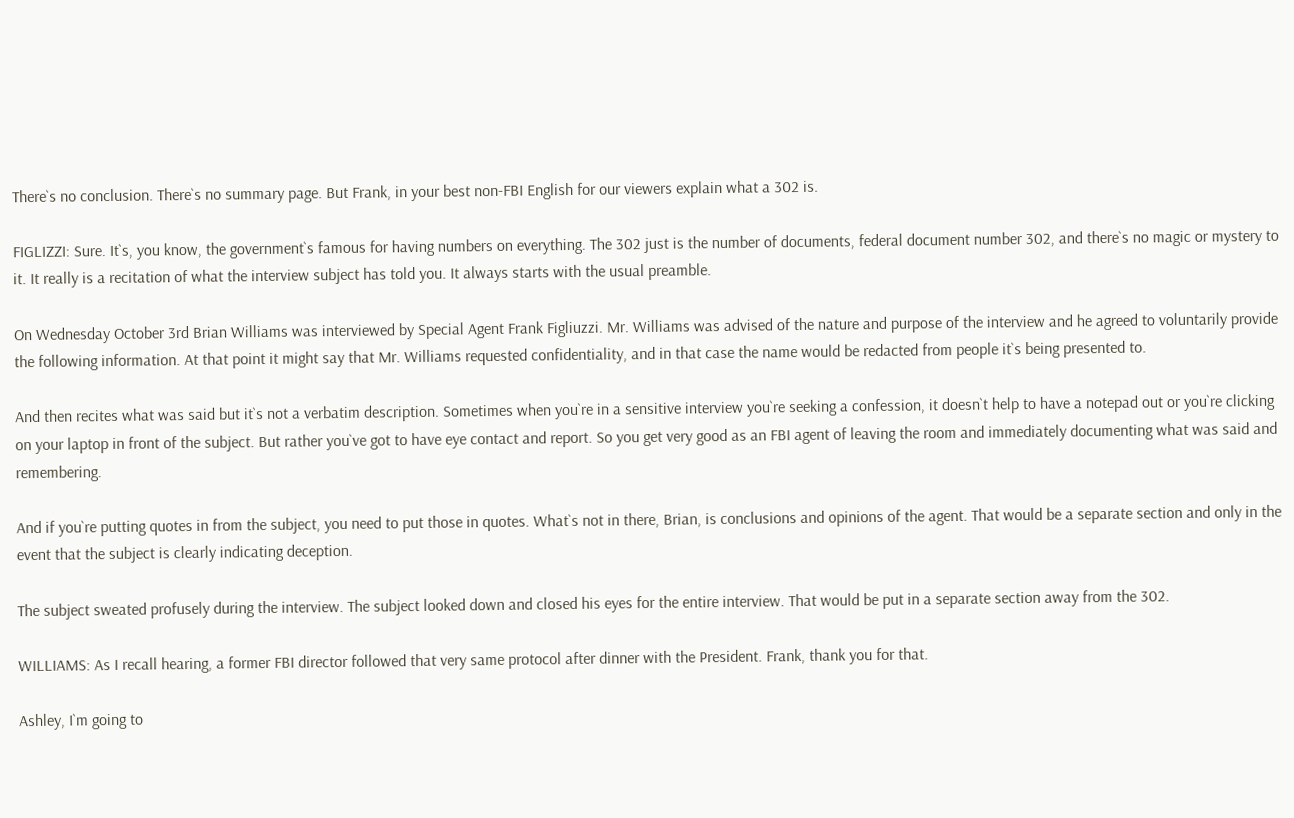There`s no conclusion. There`s no summary page. But Frank, in your best non-FBI English for our viewers explain what a 302 is.

FIGLIZZI: Sure. It`s, you know, the government`s famous for having numbers on everything. The 302 just is the number of documents, federal document number 302, and there`s no magic or mystery to it. It really is a recitation of what the interview subject has told you. It always starts with the usual preamble.

On Wednesday October 3rd Brian Williams was interviewed by Special Agent Frank Figliuzzi. Mr. Williams was advised of the nature and purpose of the interview and he agreed to voluntarily provide the following information. At that point it might say that Mr. Williams requested confidentiality, and in that case the name would be redacted from people it`s being presented to.

And then recites what was said but it`s not a verbatim description. Sometimes when you`re in a sensitive interview you`re seeking a confession, it doesn`t help to have a notepad out or you`re clicking on your laptop in front of the subject. But rather you`ve got to have eye contact and report. So you get very good as an FBI agent of leaving the room and immediately documenting what was said and remembering.

And if you`re putting quotes in from the subject, you need to put those in quotes. What`s not in there, Brian, is conclusions and opinions of the agent. That would be a separate section and only in the event that the subject is clearly indicating deception.

The subject sweated profusely during the interview. The subject looked down and closed his eyes for the entire interview. That would be put in a separate section away from the 302.

WILLIAMS: As I recall hearing, a former FBI director followed that very same protocol after dinner with the President. Frank, thank you for that.

Ashley, I`m going to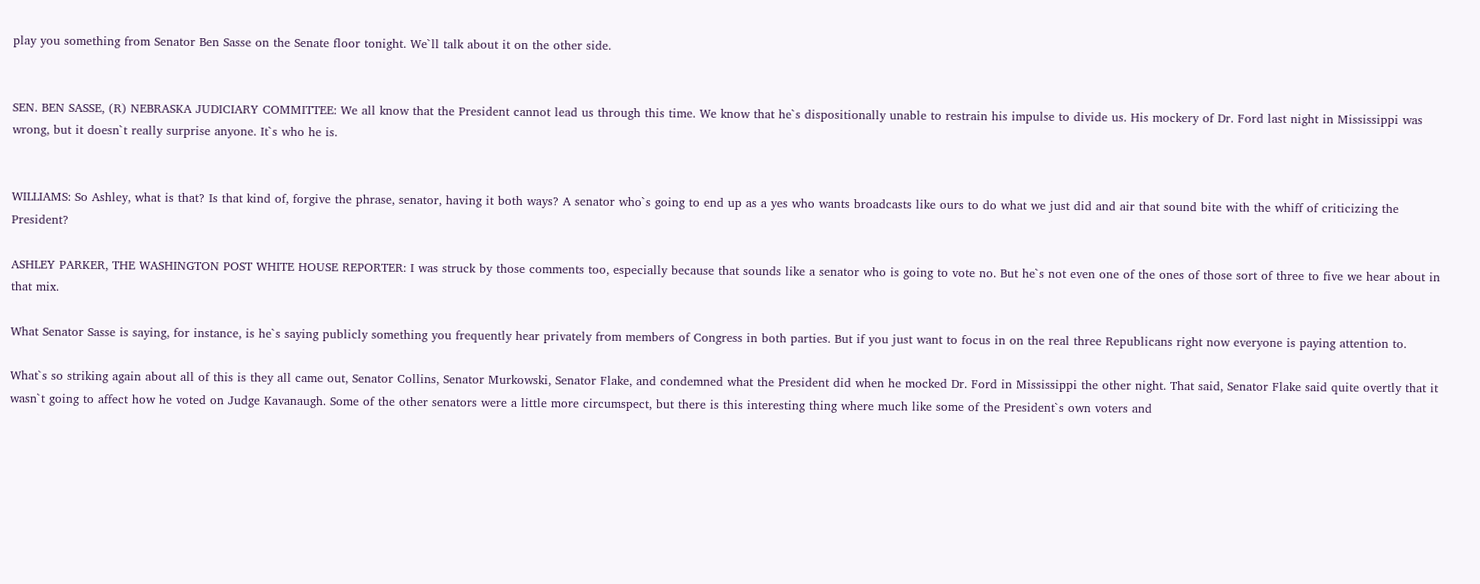play you something from Senator Ben Sasse on the Senate floor tonight. We`ll talk about it on the other side.


SEN. BEN SASSE, (R) NEBRASKA JUDICIARY COMMITTEE: We all know that the President cannot lead us through this time. We know that he`s dispositionally unable to restrain his impulse to divide us. His mockery of Dr. Ford last night in Mississippi was wrong, but it doesn`t really surprise anyone. It`s who he is.


WILLIAMS: So Ashley, what is that? Is that kind of, forgive the phrase, senator, having it both ways? A senator who`s going to end up as a yes who wants broadcasts like ours to do what we just did and air that sound bite with the whiff of criticizing the President?

ASHLEY PARKER, THE WASHINGTON POST WHITE HOUSE REPORTER: I was struck by those comments too, especially because that sounds like a senator who is going to vote no. But he`s not even one of the ones of those sort of three to five we hear about in that mix.

What Senator Sasse is saying, for instance, is he`s saying publicly something you frequently hear privately from members of Congress in both parties. But if you just want to focus in on the real three Republicans right now everyone is paying attention to.

What`s so striking again about all of this is they all came out, Senator Collins, Senator Murkowski, Senator Flake, and condemned what the President did when he mocked Dr. Ford in Mississippi the other night. That said, Senator Flake said quite overtly that it wasn`t going to affect how he voted on Judge Kavanaugh. Some of the other senators were a little more circumspect, but there is this interesting thing where much like some of the President`s own voters and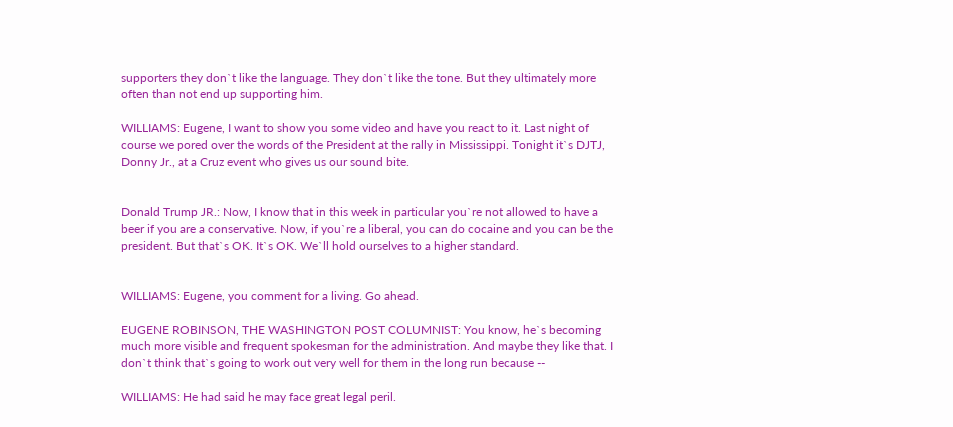supporters they don`t like the language. They don`t like the tone. But they ultimately more often than not end up supporting him.

WILLIAMS: Eugene, I want to show you some video and have you react to it. Last night of course we pored over the words of the President at the rally in Mississippi. Tonight it`s DJTJ, Donny Jr., at a Cruz event who gives us our sound bite.


Donald Trump JR.: Now, I know that in this week in particular you`re not allowed to have a beer if you are a conservative. Now, if you`re a liberal, you can do cocaine and you can be the president. But that`s OK. It`s OK. We`ll hold ourselves to a higher standard.


WILLIAMS: Eugene, you comment for a living. Go ahead.

EUGENE ROBINSON, THE WASHINGTON POST COLUMNIST: You know, he`s becoming much more visible and frequent spokesman for the administration. And maybe they like that. I don`t think that`s going to work out very well for them in the long run because --

WILLIAMS: He had said he may face great legal peril.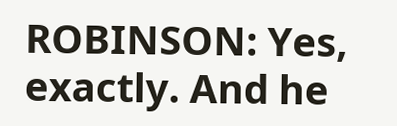ROBINSON: Yes, exactly. And he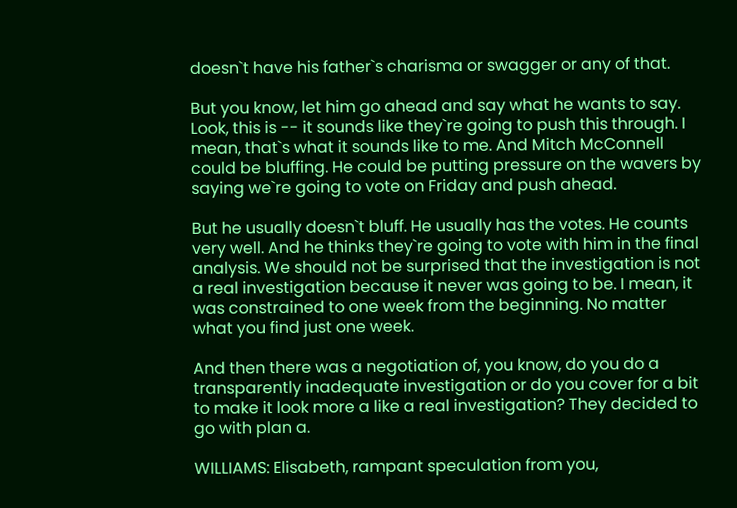doesn`t have his father`s charisma or swagger or any of that.

But you know, let him go ahead and say what he wants to say. Look, this is -- it sounds like they`re going to push this through. I mean, that`s what it sounds like to me. And Mitch McConnell could be bluffing. He could be putting pressure on the wavers by saying we`re going to vote on Friday and push ahead.

But he usually doesn`t bluff. He usually has the votes. He counts very well. And he thinks they`re going to vote with him in the final analysis. We should not be surprised that the investigation is not a real investigation because it never was going to be. I mean, it was constrained to one week from the beginning. No matter what you find just one week.

And then there was a negotiation of, you know, do you do a transparently inadequate investigation or do you cover for a bit to make it look more a like a real investigation? They decided to go with plan a.

WILLIAMS: Elisabeth, rampant speculation from you,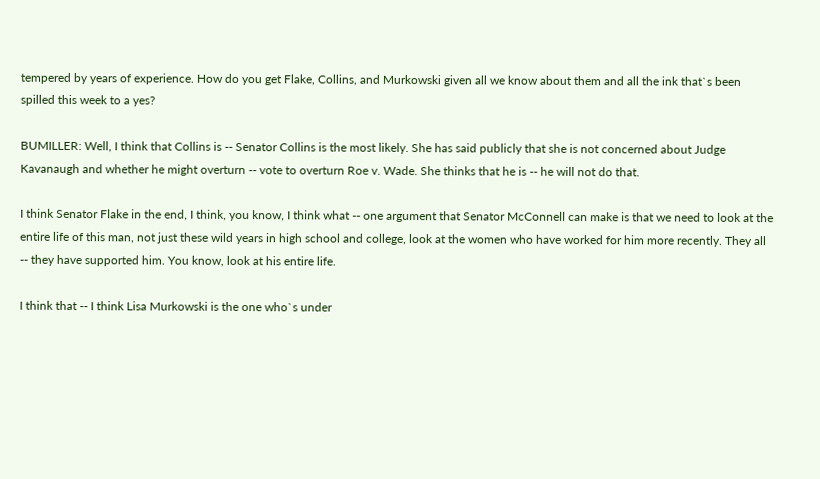tempered by years of experience. How do you get Flake, Collins, and Murkowski given all we know about them and all the ink that`s been spilled this week to a yes?

BUMILLER: Well, I think that Collins is -- Senator Collins is the most likely. She has said publicly that she is not concerned about Judge Kavanaugh and whether he might overturn -- vote to overturn Roe v. Wade. She thinks that he is -- he will not do that.

I think Senator Flake in the end, I think, you know, I think what -- one argument that Senator McConnell can make is that we need to look at the entire life of this man, not just these wild years in high school and college, look at the women who have worked for him more recently. They all -- they have supported him. You know, look at his entire life.

I think that -- I think Lisa Murkowski is the one who`s under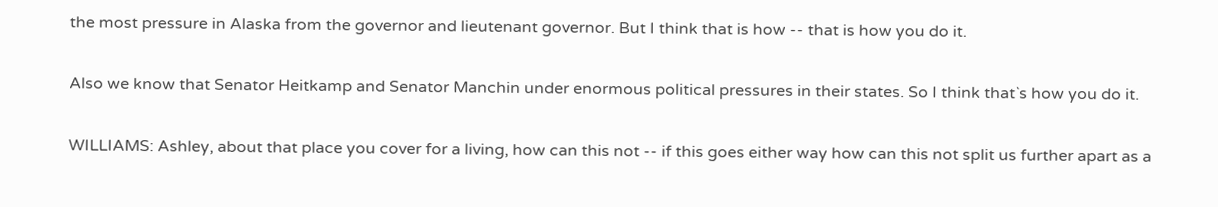the most pressure in Alaska from the governor and lieutenant governor. But I think that is how -- that is how you do it.

Also we know that Senator Heitkamp and Senator Manchin under enormous political pressures in their states. So I think that`s how you do it.

WILLIAMS: Ashley, about that place you cover for a living, how can this not -- if this goes either way how can this not split us further apart as a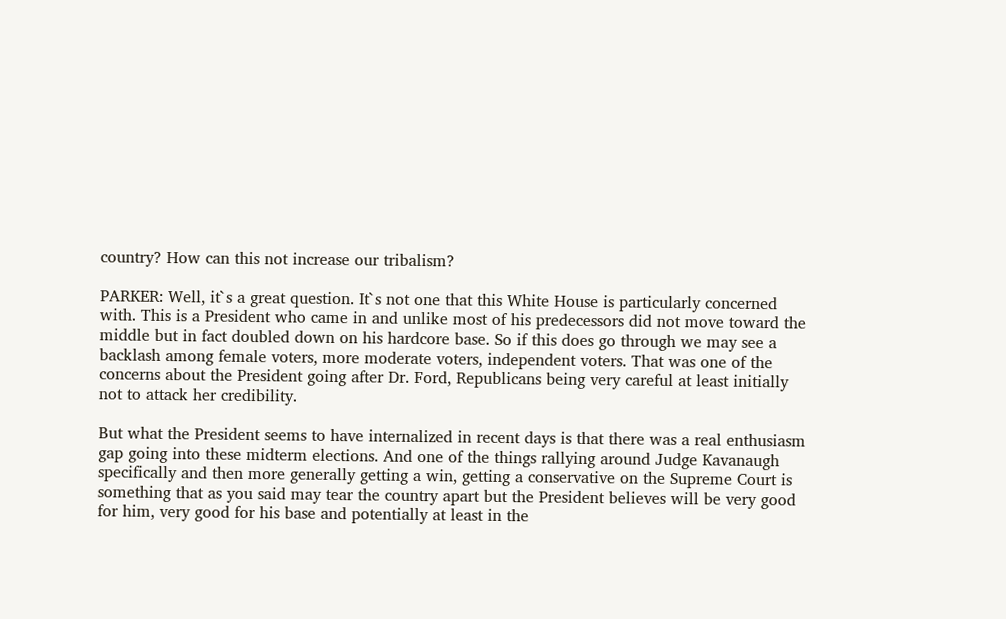country? How can this not increase our tribalism?

PARKER: Well, it`s a great question. It`s not one that this White House is particularly concerned with. This is a President who came in and unlike most of his predecessors did not move toward the middle but in fact doubled down on his hardcore base. So if this does go through we may see a backlash among female voters, more moderate voters, independent voters. That was one of the concerns about the President going after Dr. Ford, Republicans being very careful at least initially not to attack her credibility.

But what the President seems to have internalized in recent days is that there was a real enthusiasm gap going into these midterm elections. And one of the things rallying around Judge Kavanaugh specifically and then more generally getting a win, getting a conservative on the Supreme Court is something that as you said may tear the country apart but the President believes will be very good for him, very good for his base and potentially at least in the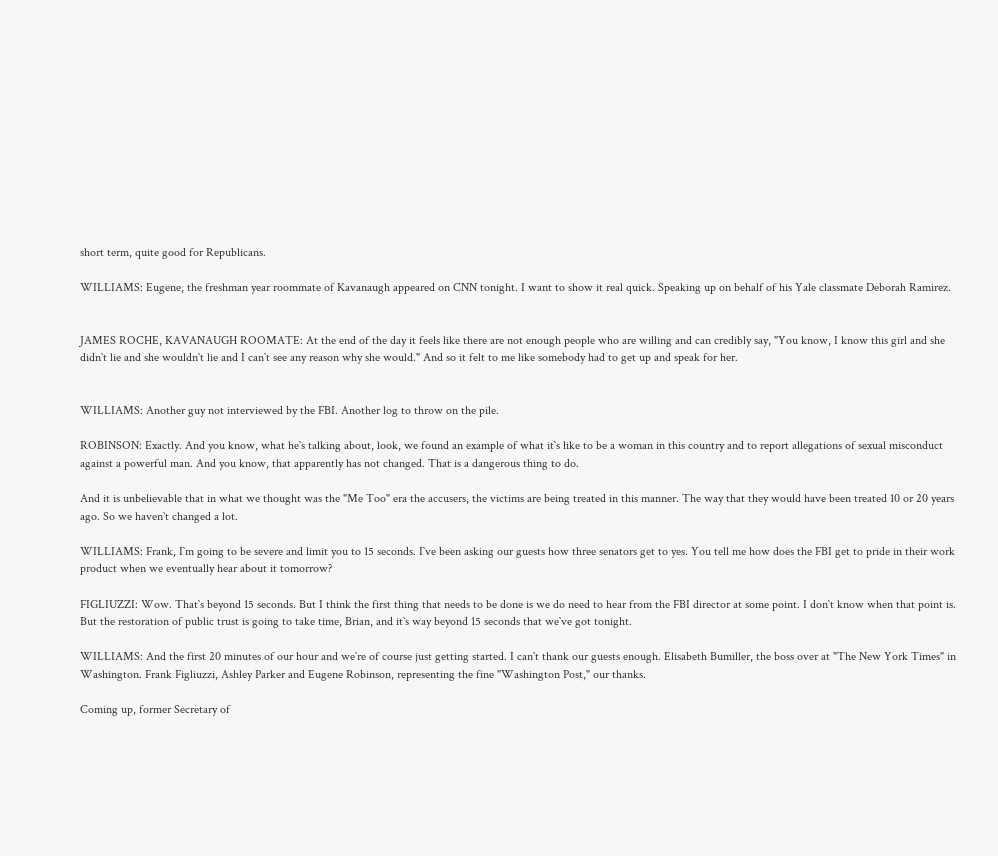short term, quite good for Republicans.

WILLIAMS: Eugene, the freshman year roommate of Kavanaugh appeared on CNN tonight. I want to show it real quick. Speaking up on behalf of his Yale classmate Deborah Ramirez.


JAMES ROCHE, KAVANAUGH ROOMATE: At the end of the day it feels like there are not enough people who are willing and can credibly say, "You know, I know this girl and she didn`t lie and she wouldn`t lie and I can`t see any reason why she would." And so it felt to me like somebody had to get up and speak for her.


WILLIAMS: Another guy not interviewed by the FBI. Another log to throw on the pile.

ROBINSON: Exactly. And you know, what he`s talking about, look, we found an example of what it`s like to be a woman in this country and to report allegations of sexual misconduct against a powerful man. And you know, that apparently has not changed. That is a dangerous thing to do.

And it is unbelievable that in what we thought was the "Me Too" era the accusers, the victims are being treated in this manner. The way that they would have been treated 10 or 20 years ago. So we haven`t changed a lot.

WILLIAMS: Frank, I`m going to be severe and limit you to 15 seconds. I`ve been asking our guests how three senators get to yes. You tell me how does the FBI get to pride in their work product when we eventually hear about it tomorrow?

FIGLIUZZI: Wow. That`s beyond 15 seconds. But I think the first thing that needs to be done is we do need to hear from the FBI director at some point. I don`t know when that point is. But the restoration of public trust is going to take time, Brian, and it`s way beyond 15 seconds that we`ve got tonight.

WILLIAMS: And the first 20 minutes of our hour and we`re of course just getting started. I can`t thank our guests enough. Elisabeth Bumiller, the boss over at "The New York Times" in Washington. Frank Figliuzzi, Ashley Parker and Eugene Robinson, representing the fine "Washington Post," our thanks.

Coming up, former Secretary of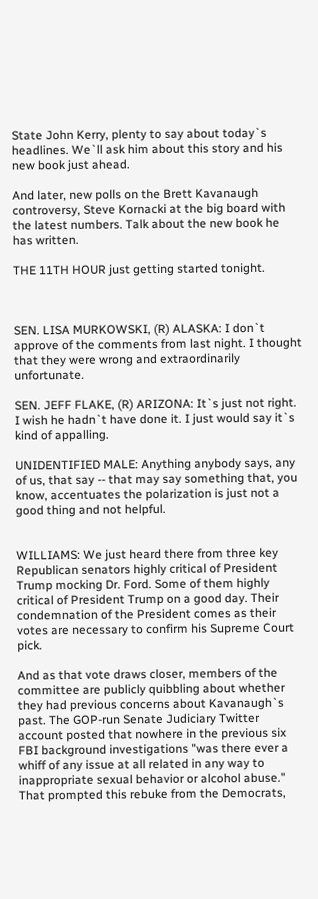State John Kerry, plenty to say about today`s headlines. We`ll ask him about this story and his new book just ahead.

And later, new polls on the Brett Kavanaugh controversy, Steve Kornacki at the big board with the latest numbers. Talk about the new book he has written.

THE 11TH HOUR just getting started tonight.



SEN. LISA MURKOWSKI, (R) ALASKA: I don`t approve of the comments from last night. I thought that they were wrong and extraordinarily unfortunate.

SEN. JEFF FLAKE, (R) ARIZONA: It`s just not right. I wish he hadn`t have done it. I just would say it`s kind of appalling.

UNIDENTIFIED MALE: Anything anybody says, any of us, that say -- that may say something that, you know, accentuates the polarization is just not a good thing and not helpful.


WILLIAMS: We just heard there from three key Republican senators highly critical of President Trump mocking Dr. Ford. Some of them highly critical of President Trump on a good day. Their condemnation of the President comes as their votes are necessary to confirm his Supreme Court pick.

And as that vote draws closer, members of the committee are publicly quibbling about whether they had previous concerns about Kavanaugh`s past. The GOP-run Senate Judiciary Twitter account posted that nowhere in the previous six FBI background investigations "was there ever a whiff of any issue at all related in any way to inappropriate sexual behavior or alcohol abuse." That prompted this rebuke from the Democrats,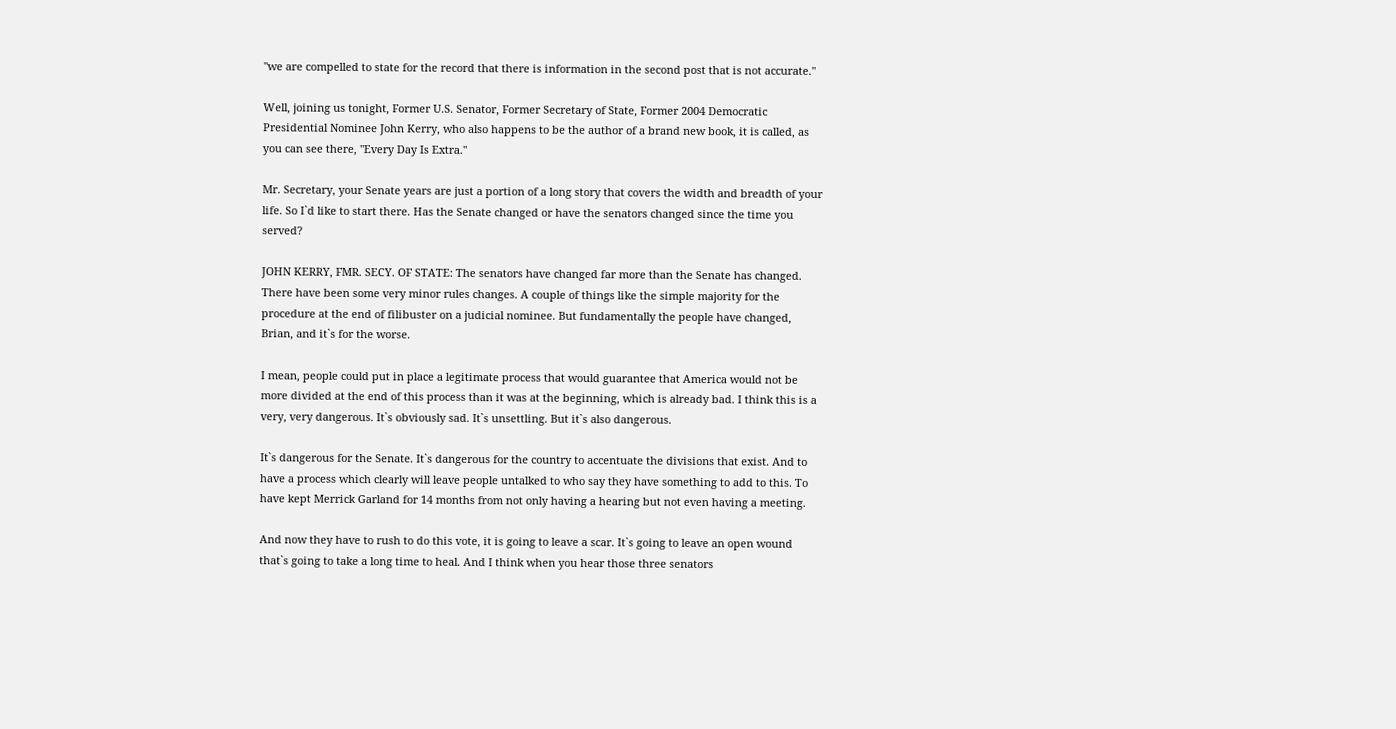"we are compelled to state for the record that there is information in the second post that is not accurate."

Well, joining us tonight, Former U.S. Senator, Former Secretary of State, Former 2004 Democratic Presidential Nominee John Kerry, who also happens to be the author of a brand new book, it is called, as you can see there, "Every Day Is Extra."

Mr. Secretary, your Senate years are just a portion of a long story that covers the width and breadth of your life. So I`d like to start there. Has the Senate changed or have the senators changed since the time you served?

JOHN KERRY, FMR. SECY. OF STATE: The senators have changed far more than the Senate has changed. There have been some very minor rules changes. A couple of things like the simple majority for the procedure at the end of filibuster on a judicial nominee. But fundamentally the people have changed, Brian, and it`s for the worse.

I mean, people could put in place a legitimate process that would guarantee that America would not be more divided at the end of this process than it was at the beginning, which is already bad. I think this is a very, very dangerous. It`s obviously sad. It`s unsettling. But it`s also dangerous.

It`s dangerous for the Senate. It`s dangerous for the country to accentuate the divisions that exist. And to have a process which clearly will leave people untalked to who say they have something to add to this. To have kept Merrick Garland for 14 months from not only having a hearing but not even having a meeting.

And now they have to rush to do this vote, it is going to leave a scar. It`s going to leave an open wound that`s going to take a long time to heal. And I think when you hear those three senators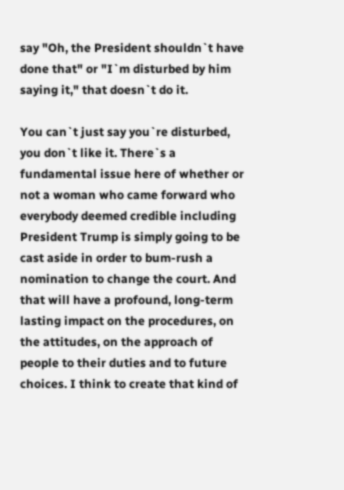say "Oh, the President shouldn`t have done that" or "I`m disturbed by him saying it," that doesn`t do it.

You can`t just say you`re disturbed, you don`t like it. There`s a fundamental issue here of whether or not a woman who came forward who everybody deemed credible including President Trump is simply going to be cast aside in order to bum-rush a nomination to change the court. And that will have a profound, long-term lasting impact on the procedures, on the attitudes, on the approach of people to their duties and to future choices. I think to create that kind of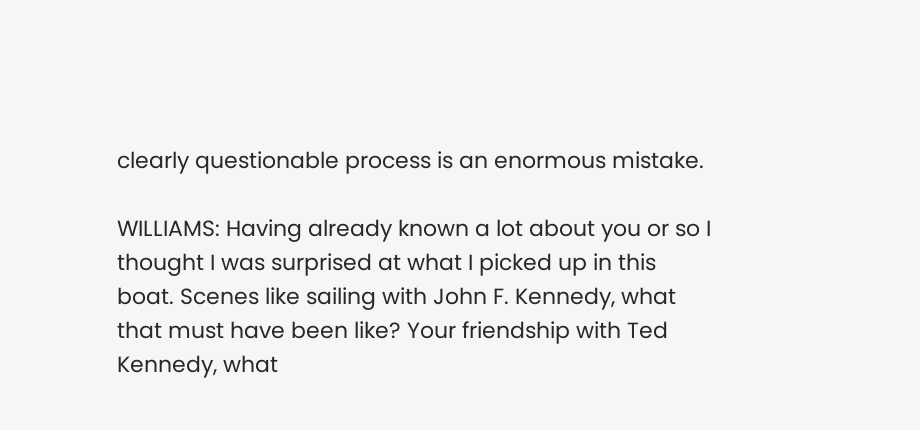clearly questionable process is an enormous mistake.

WILLIAMS: Having already known a lot about you or so I thought I was surprised at what I picked up in this boat. Scenes like sailing with John F. Kennedy, what that must have been like? Your friendship with Ted Kennedy, what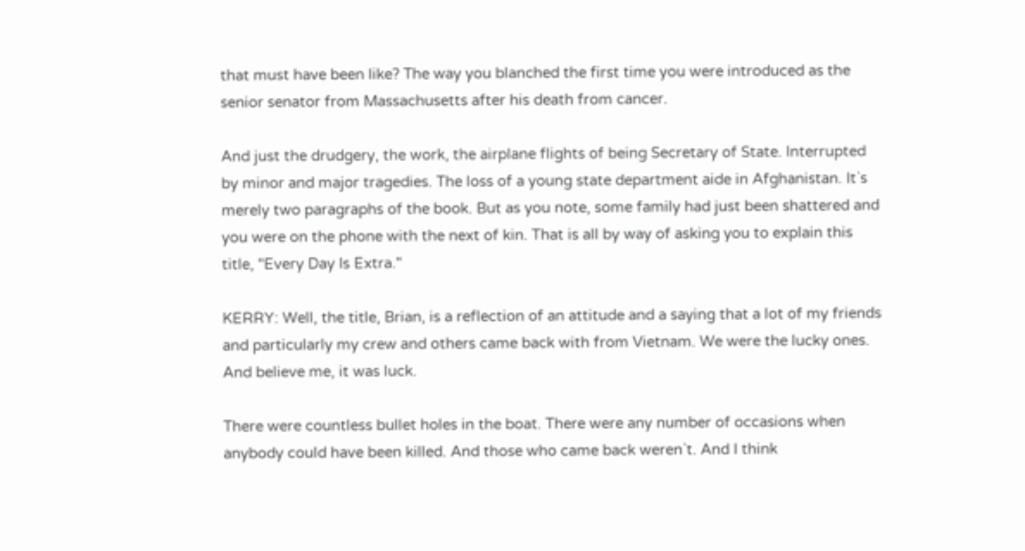that must have been like? The way you blanched the first time you were introduced as the senior senator from Massachusetts after his death from cancer.

And just the drudgery, the work, the airplane flights of being Secretary of State. Interrupted by minor and major tragedies. The loss of a young state department aide in Afghanistan. It`s merely two paragraphs of the book. But as you note, some family had just been shattered and you were on the phone with the next of kin. That is all by way of asking you to explain this title, "Every Day Is Extra."

KERRY: Well, the title, Brian, is a reflection of an attitude and a saying that a lot of my friends and particularly my crew and others came back with from Vietnam. We were the lucky ones. And believe me, it was luck.

There were countless bullet holes in the boat. There were any number of occasions when anybody could have been killed. And those who came back weren`t. And I think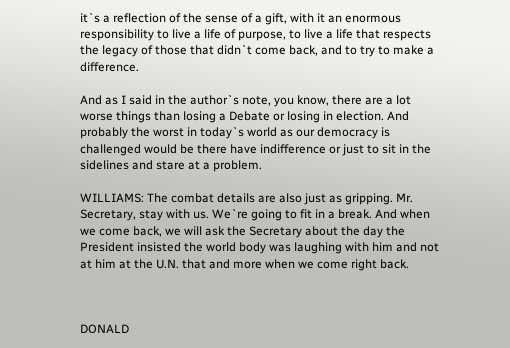it`s a reflection of the sense of a gift, with it an enormous responsibility to live a life of purpose, to live a life that respects the legacy of those that didn`t come back, and to try to make a difference.

And as I said in the author`s note, you know, there are a lot worse things than losing a Debate or losing in election. And probably the worst in today`s world as our democracy is challenged would be there have indifference or just to sit in the sidelines and stare at a problem.

WILLIAMS: The combat details are also just as gripping. Mr. Secretary, stay with us. We`re going to fit in a break. And when we come back, we will ask the Secretary about the day the President insisted the world body was laughing with him and not at him at the U.N. that and more when we come right back.



DONALD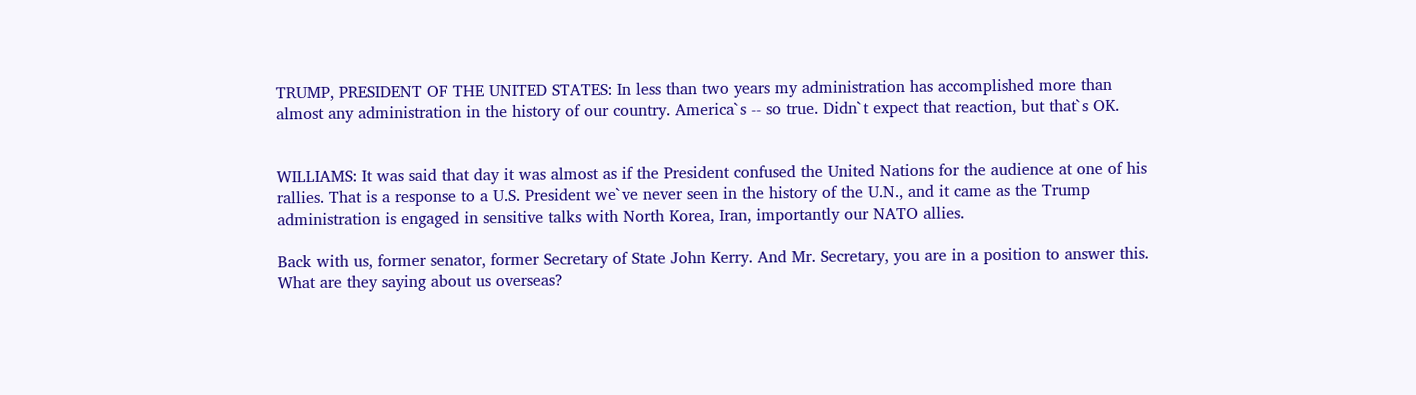TRUMP, PRESIDENT OF THE UNITED STATES: In less than two years my administration has accomplished more than almost any administration in the history of our country. America`s -- so true. Didn`t expect that reaction, but that`s OK.


WILLIAMS: It was said that day it was almost as if the President confused the United Nations for the audience at one of his rallies. That is a response to a U.S. President we`ve never seen in the history of the U.N., and it came as the Trump administration is engaged in sensitive talks with North Korea, Iran, importantly our NATO allies.

Back with us, former senator, former Secretary of State John Kerry. And Mr. Secretary, you are in a position to answer this. What are they saying about us overseas?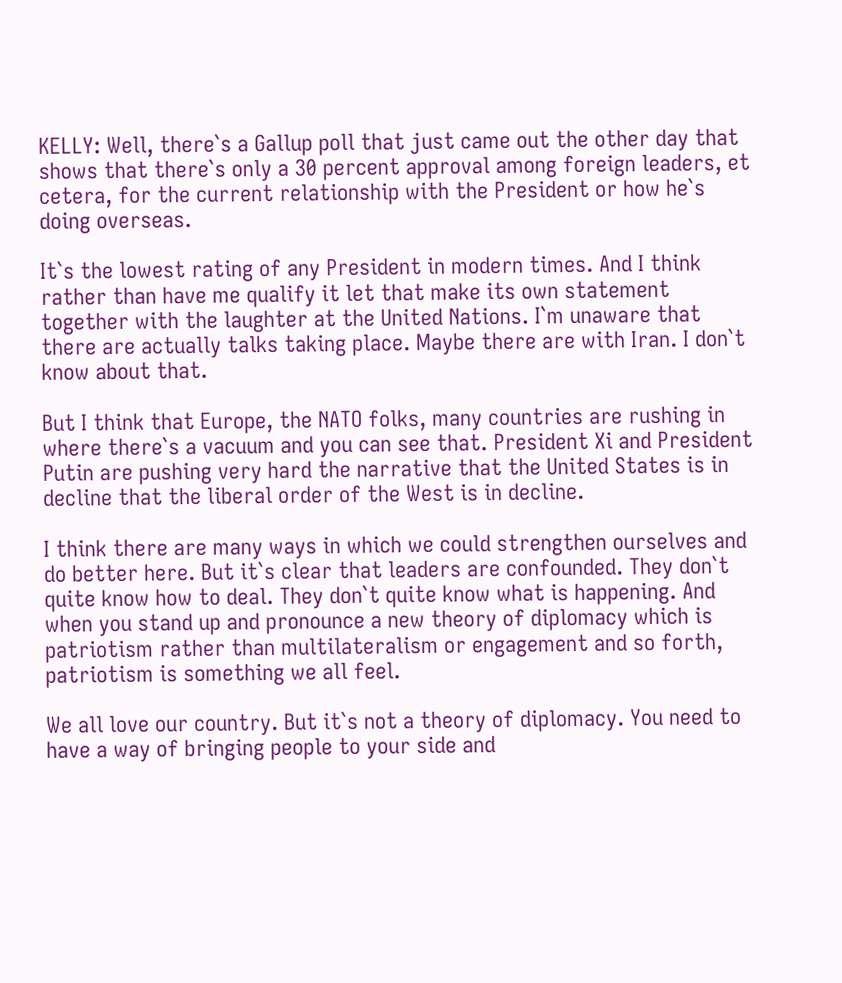KELLY: Well, there`s a Gallup poll that just came out the other day that shows that there`s only a 30 percent approval among foreign leaders, et cetera, for the current relationship with the President or how he`s doing overseas.

It`s the lowest rating of any President in modern times. And I think rather than have me qualify it let that make its own statement together with the laughter at the United Nations. I`m unaware that there are actually talks taking place. Maybe there are with Iran. I don`t know about that.

But I think that Europe, the NATO folks, many countries are rushing in where there`s a vacuum and you can see that. President Xi and President Putin are pushing very hard the narrative that the United States is in decline that the liberal order of the West is in decline.

I think there are many ways in which we could strengthen ourselves and do better here. But it`s clear that leaders are confounded. They don`t quite know how to deal. They don`t quite know what is happening. And when you stand up and pronounce a new theory of diplomacy which is patriotism rather than multilateralism or engagement and so forth, patriotism is something we all feel.

We all love our country. But it`s not a theory of diplomacy. You need to have a way of bringing people to your side and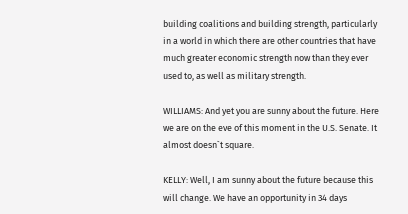building coalitions and building strength, particularly in a world in which there are other countries that have much greater economic strength now than they ever used to, as well as military strength.

WILLIAMS: And yet you are sunny about the future. Here we are on the eve of this moment in the U.S. Senate. It almost doesn`t square.

KELLY: Well, I am sunny about the future because this will change. We have an opportunity in 34 days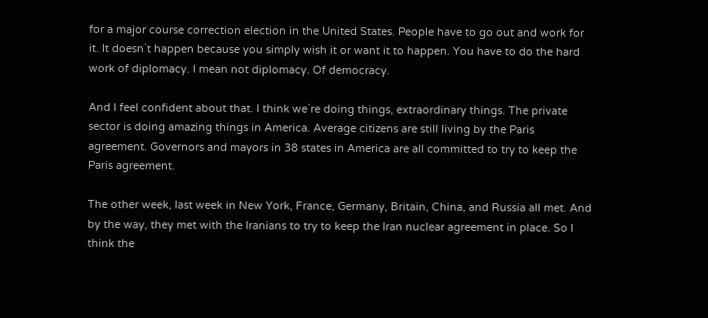for a major course correction election in the United States. People have to go out and work for it. It doesn`t happen because you simply wish it or want it to happen. You have to do the hard work of diplomacy. I mean not diplomacy. Of democracy.

And I feel confident about that. I think we`re doing things, extraordinary things. The private sector is doing amazing things in America. Average citizens are still living by the Paris agreement. Governors and mayors in 38 states in America are all committed to try to keep the Paris agreement.

The other week, last week in New York, France, Germany, Britain, China, and Russia all met. And by the way, they met with the Iranians to try to keep the Iran nuclear agreement in place. So I think the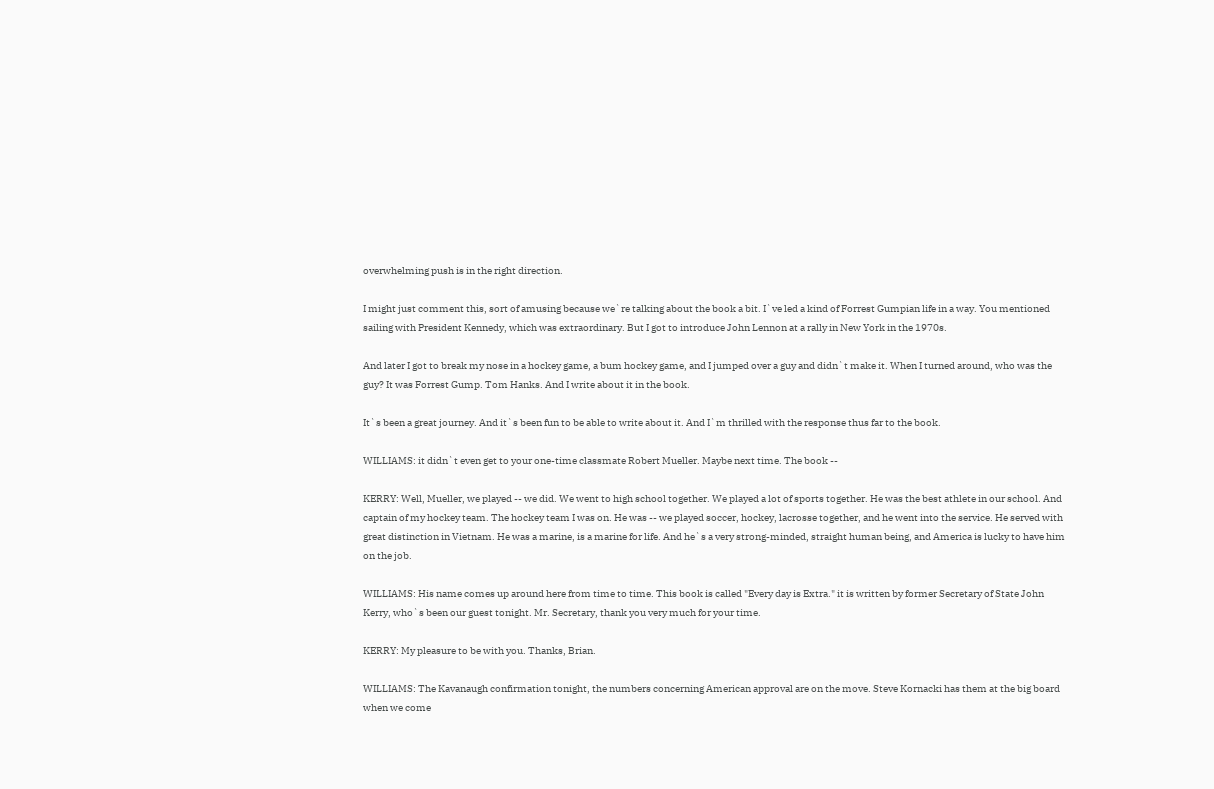overwhelming push is in the right direction.

I might just comment this, sort of amusing because we`re talking about the book a bit. I`ve led a kind of Forrest Gumpian life in a way. You mentioned sailing with President Kennedy, which was extraordinary. But I got to introduce John Lennon at a rally in New York in the 1970s.

And later I got to break my nose in a hockey game, a bum hockey game, and I jumped over a guy and didn`t make it. When I turned around, who was the guy? It was Forrest Gump. Tom Hanks. And I write about it in the book.

It`s been a great journey. And it`s been fun to be able to write about it. And I`m thrilled with the response thus far to the book.

WILLIAMS: it didn`t even get to your one-time classmate Robert Mueller. Maybe next time. The book --

KERRY: Well, Mueller, we played -- we did. We went to high school together. We played a lot of sports together. He was the best athlete in our school. And captain of my hockey team. The hockey team I was on. He was -- we played soccer, hockey, lacrosse together, and he went into the service. He served with great distinction in Vietnam. He was a marine, is a marine for life. And he`s a very strong-minded, straight human being, and America is lucky to have him on the job.

WILLIAMS: His name comes up around here from time to time. This book is called "Every day is Extra." it is written by former Secretary of State John Kerry, who`s been our guest tonight. Mr. Secretary, thank you very much for your time.

KERRY: My pleasure to be with you. Thanks, Brian.

WILLIAMS: The Kavanaugh confirmation tonight, the numbers concerning American approval are on the move. Steve Kornacki has them at the big board when we come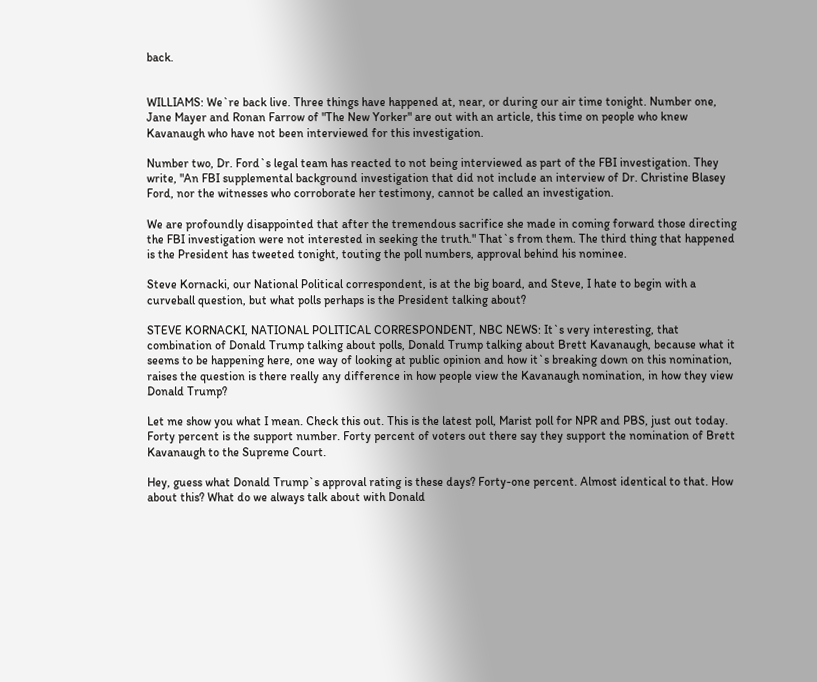back.


WILLIAMS: We`re back live. Three things have happened at, near, or during our air time tonight. Number one, Jane Mayer and Ronan Farrow of "The New Yorker" are out with an article, this time on people who knew Kavanaugh who have not been interviewed for this investigation.

Number two, Dr. Ford`s legal team has reacted to not being interviewed as part of the FBI investigation. They write, "An FBI supplemental background investigation that did not include an interview of Dr. Christine Blasey Ford, nor the witnesses who corroborate her testimony, cannot be called an investigation.

We are profoundly disappointed that after the tremendous sacrifice she made in coming forward those directing the FBI investigation were not interested in seeking the truth." That`s from them. The third thing that happened is the President has tweeted tonight, touting the poll numbers, approval behind his nominee.

Steve Kornacki, our National Political correspondent, is at the big board, and Steve, I hate to begin with a curveball question, but what polls perhaps is the President talking about?

STEVE KORNACKI, NATIONAL POLITICAL CORRESPONDENT, NBC NEWS: It`s very interesting, that combination of Donald Trump talking about polls, Donald Trump talking about Brett Kavanaugh, because what it seems to be happening here, one way of looking at public opinion and how it`s breaking down on this nomination, raises the question is there really any difference in how people view the Kavanaugh nomination, in how they view Donald Trump?

Let me show you what I mean. Check this out. This is the latest poll, Marist poll for NPR and PBS, just out today. Forty percent is the support number. Forty percent of voters out there say they support the nomination of Brett Kavanaugh to the Supreme Court.

Hey, guess what Donald Trump`s approval rating is these days? Forty-one percent. Almost identical to that. How about this? What do we always talk about with Donald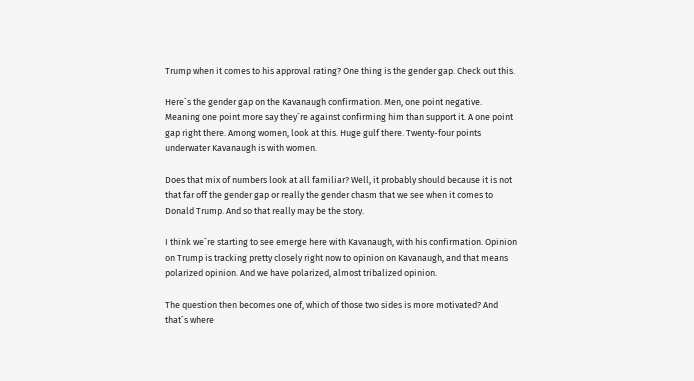Trump when it comes to his approval rating? One thing is the gender gap. Check out this.

Here`s the gender gap on the Kavanaugh confirmation. Men, one point negative. Meaning one point more say they`re against confirming him than support it. A one point gap right there. Among women, look at this. Huge gulf there. Twenty-four points underwater Kavanaugh is with women.

Does that mix of numbers look at all familiar? Well, it probably should because it is not that far off the gender gap or really the gender chasm that we see when it comes to Donald Trump. And so that really may be the story.

I think we`re starting to see emerge here with Kavanaugh, with his confirmation. Opinion on Trump is tracking pretty closely right now to opinion on Kavanaugh, and that means polarized opinion. And we have polarized, almost tribalized opinion.

The question then becomes one of, which of those two sides is more motivated? And that`s where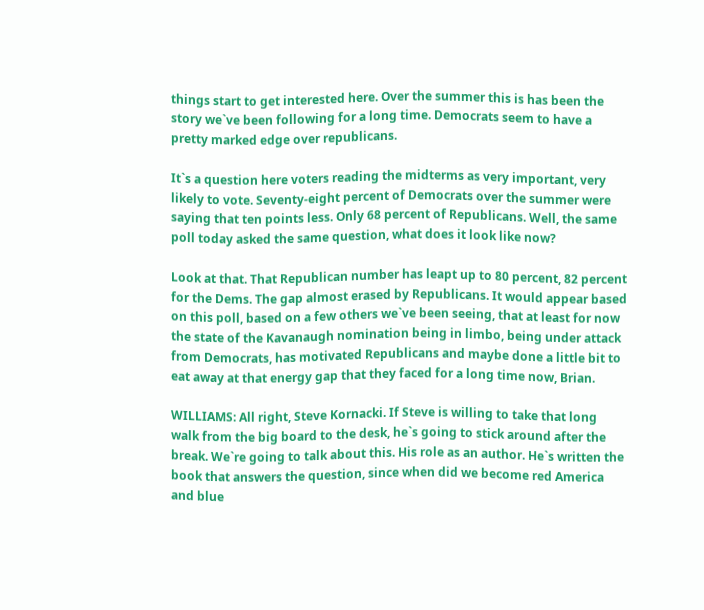things start to get interested here. Over the summer this is has been the story we`ve been following for a long time. Democrats seem to have a pretty marked edge over republicans.

It`s a question here voters reading the midterms as very important, very likely to vote. Seventy-eight percent of Democrats over the summer were saying that ten points less. Only 68 percent of Republicans. Well, the same poll today asked the same question, what does it look like now?

Look at that. That Republican number has leapt up to 80 percent, 82 percent for the Dems. The gap almost erased by Republicans. It would appear based on this poll, based on a few others we`ve been seeing, that at least for now the state of the Kavanaugh nomination being in limbo, being under attack from Democrats, has motivated Republicans and maybe done a little bit to eat away at that energy gap that they faced for a long time now, Brian.

WILLIAMS: All right, Steve Kornacki. If Steve is willing to take that long walk from the big board to the desk, he`s going to stick around after the break. We`re going to talk about this. His role as an author. He`s written the book that answers the question, since when did we become red America and blue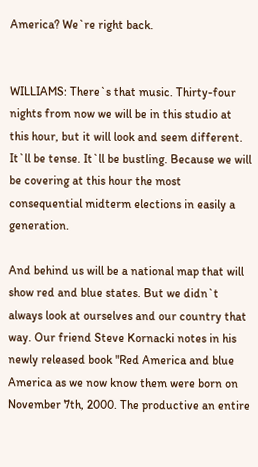America? We`re right back.


WILLIAMS: There`s that music. Thirty-four nights from now we will be in this studio at this hour, but it will look and seem different. It`ll be tense. It`ll be bustling. Because we will be covering at this hour the most consequential midterm elections in easily a generation.

And behind us will be a national map that will show red and blue states. But we didn`t always look at ourselves and our country that way. Our friend Steve Kornacki notes in his newly released book "Red America and blue America as we now know them were born on November 7th, 2000. The productive an entire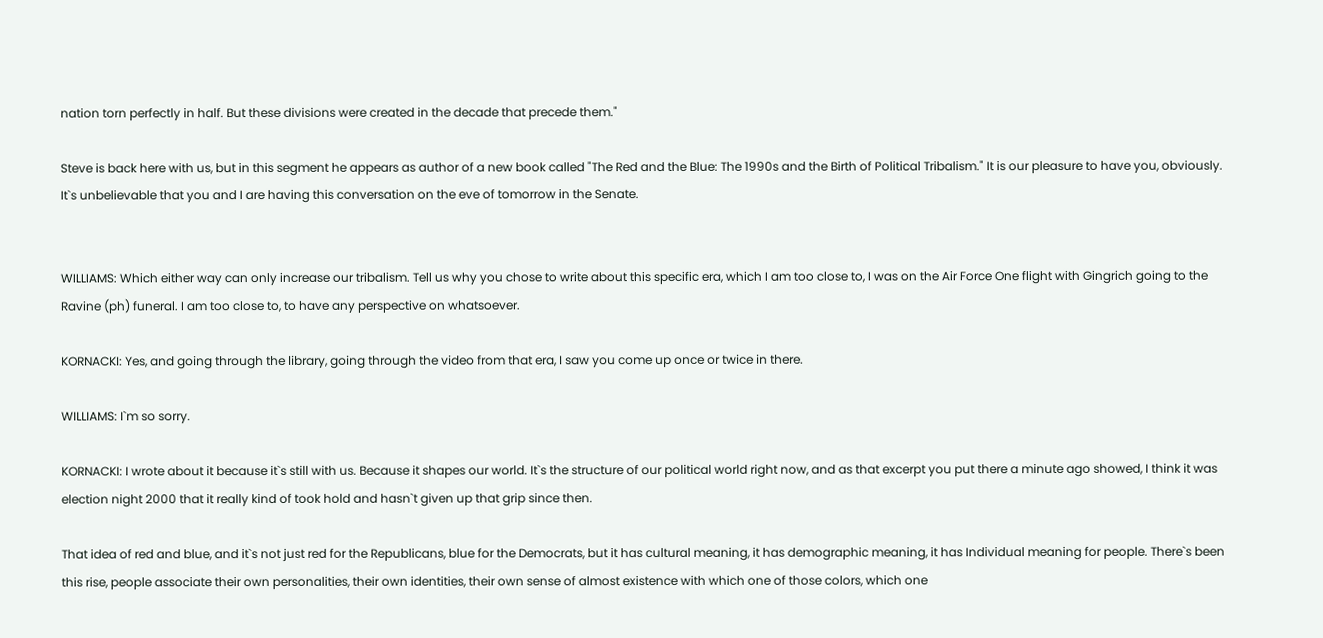nation torn perfectly in half. But these divisions were created in the decade that precede them."

Steve is back here with us, but in this segment he appears as author of a new book called "The Red and the Blue: The 1990s and the Birth of Political Tribalism." It is our pleasure to have you, obviously. It`s unbelievable that you and I are having this conversation on the eve of tomorrow in the Senate.


WILLIAMS: Which either way can only increase our tribalism. Tell us why you chose to write about this specific era, which I am too close to, I was on the Air Force One flight with Gingrich going to the Ravine (ph) funeral. I am too close to, to have any perspective on whatsoever.

KORNACKI: Yes, and going through the library, going through the video from that era, I saw you come up once or twice in there.

WILLIAMS: I`m so sorry.

KORNACKI: I wrote about it because it`s still with us. Because it shapes our world. It`s the structure of our political world right now, and as that excerpt you put there a minute ago showed, I think it was election night 2000 that it really kind of took hold and hasn`t given up that grip since then.

That idea of red and blue, and it`s not just red for the Republicans, blue for the Democrats, but it has cultural meaning, it has demographic meaning, it has Individual meaning for people. There`s been this rise, people associate their own personalities, their own identities, their own sense of almost existence with which one of those colors, which one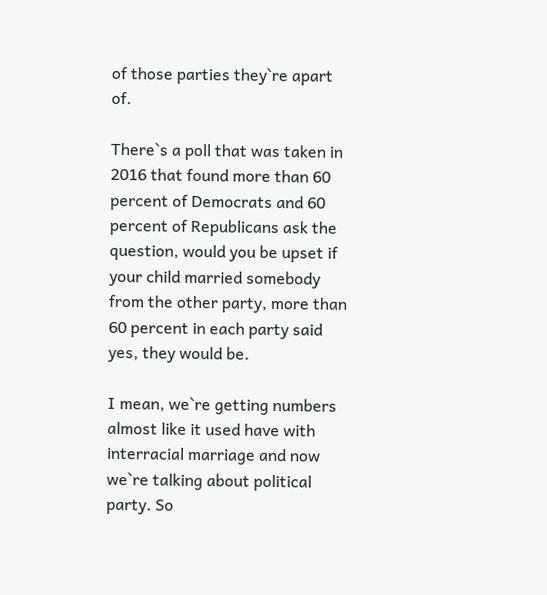of those parties they`re apart of.

There`s a poll that was taken in 2016 that found more than 60 percent of Democrats and 60 percent of Republicans ask the question, would you be upset if your child married somebody from the other party, more than 60 percent in each party said yes, they would be.

I mean, we`re getting numbers almost like it used have with interracial marriage and now we`re talking about political party. So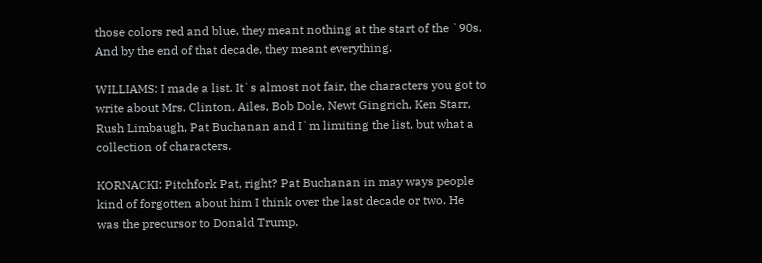those colors red and blue, they meant nothing at the start of the `90s. And by the end of that decade, they meant everything.

WILLIAMS: I made a list. It`s almost not fair, the characters you got to write about Mrs. Clinton, Ailes, Bob Dole, Newt Gingrich, Ken Starr, Rush Limbaugh, Pat Buchanan and I`m limiting the list, but what a collection of characters.

KORNACKI: Pitchfork Pat, right? Pat Buchanan in may ways people kind of forgotten about him I think over the last decade or two. He was the precursor to Donald Trump.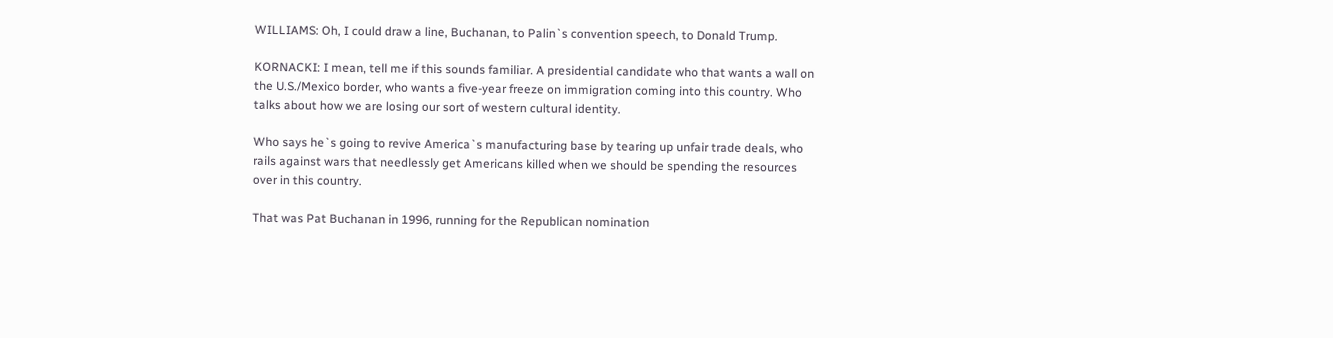WILLIAMS: Oh, I could draw a line, Buchanan, to Palin`s convention speech, to Donald Trump.

KORNACKI: I mean, tell me if this sounds familiar. A presidential candidate who that wants a wall on the U.S./Mexico border, who wants a five-year freeze on immigration coming into this country. Who talks about how we are losing our sort of western cultural identity.

Who says he`s going to revive America`s manufacturing base by tearing up unfair trade deals, who rails against wars that needlessly get Americans killed when we should be spending the resources over in this country.

That was Pat Buchanan in 1996, running for the Republican nomination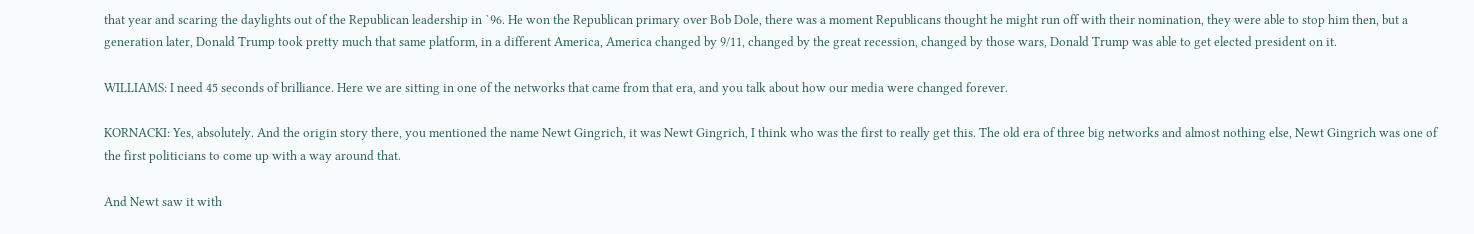that year and scaring the daylights out of the Republican leadership in `96. He won the Republican primary over Bob Dole, there was a moment Republicans thought he might run off with their nomination, they were able to stop him then, but a generation later, Donald Trump took pretty much that same platform, in a different America, America changed by 9/11, changed by the great recession, changed by those wars, Donald Trump was able to get elected president on it.

WILLIAMS: I need 45 seconds of brilliance. Here we are sitting in one of the networks that came from that era, and you talk about how our media were changed forever.

KORNACKI: Yes, absolutely. And the origin story there, you mentioned the name Newt Gingrich, it was Newt Gingrich, I think who was the first to really get this. The old era of three big networks and almost nothing else, Newt Gingrich was one of the first politicians to come up with a way around that.

And Newt saw it with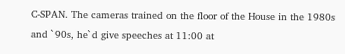C-SPAN. The cameras trained on the floor of the House in the 1980s and `90s, he`d give speeches at 11:00 at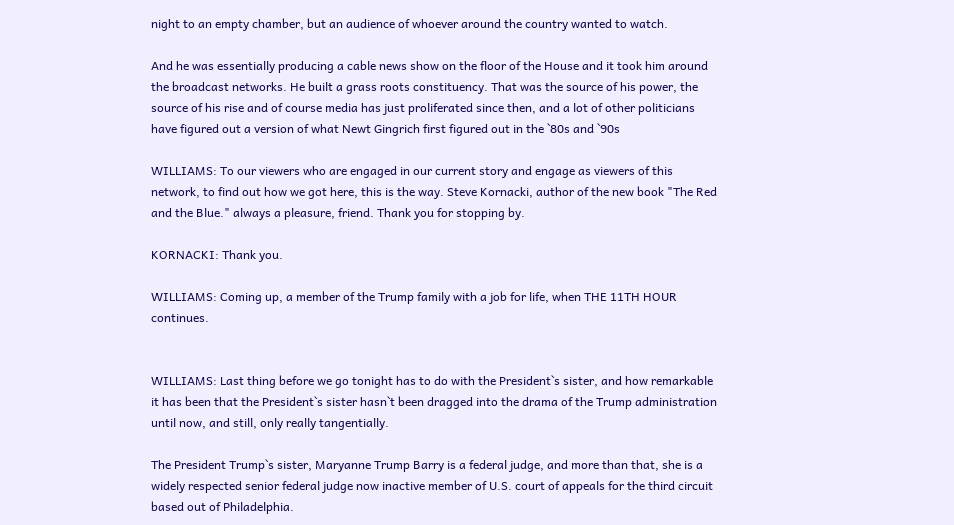night to an empty chamber, but an audience of whoever around the country wanted to watch.

And he was essentially producing a cable news show on the floor of the House and it took him around the broadcast networks. He built a grass roots constituency. That was the source of his power, the source of his rise and of course media has just proliferated since then, and a lot of other politicians have figured out a version of what Newt Gingrich first figured out in the `80s and `90s

WILLIAMS: To our viewers who are engaged in our current story and engage as viewers of this network, to find out how we got here, this is the way. Steve Kornacki, author of the new book "The Red and the Blue." always a pleasure, friend. Thank you for stopping by.

KORNACKI: Thank you.

WILLIAMS: Coming up, a member of the Trump family with a job for life, when THE 11TH HOUR continues.


WILLIAMS: Last thing before we go tonight has to do with the President`s sister, and how remarkable it has been that the President`s sister hasn`t been dragged into the drama of the Trump administration until now, and still, only really tangentially.

The President Trump`s sister, Maryanne Trump Barry is a federal judge, and more than that, she is a widely respected senior federal judge now inactive member of U.S. court of appeals for the third circuit based out of Philadelphia.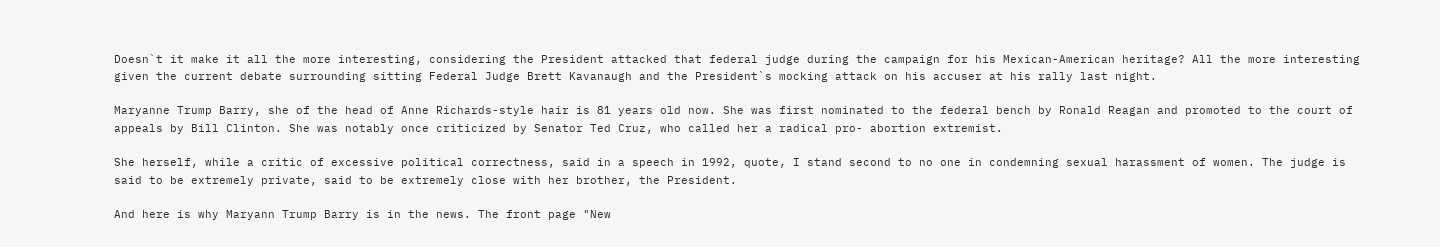Doesn`t it make it all the more interesting, considering the President attacked that federal judge during the campaign for his Mexican-American heritage? All the more interesting given the current debate surrounding sitting Federal Judge Brett Kavanaugh and the President`s mocking attack on his accuser at his rally last night.

Maryanne Trump Barry, she of the head of Anne Richards-style hair is 81 years old now. She was first nominated to the federal bench by Ronald Reagan and promoted to the court of appeals by Bill Clinton. She was notably once criticized by Senator Ted Cruz, who called her a radical pro- abortion extremist.

She herself, while a critic of excessive political correctness, said in a speech in 1992, quote, I stand second to no one in condemning sexual harassment of women. The judge is said to be extremely private, said to be extremely close with her brother, the President.

And here is why Maryann Trump Barry is in the news. The front page "New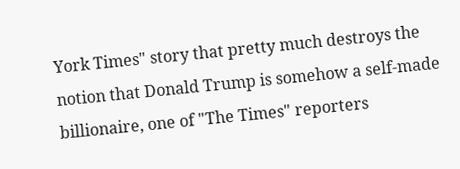York Times" story that pretty much destroys the notion that Donald Trump is somehow a self-made billionaire, one of "The Times" reporters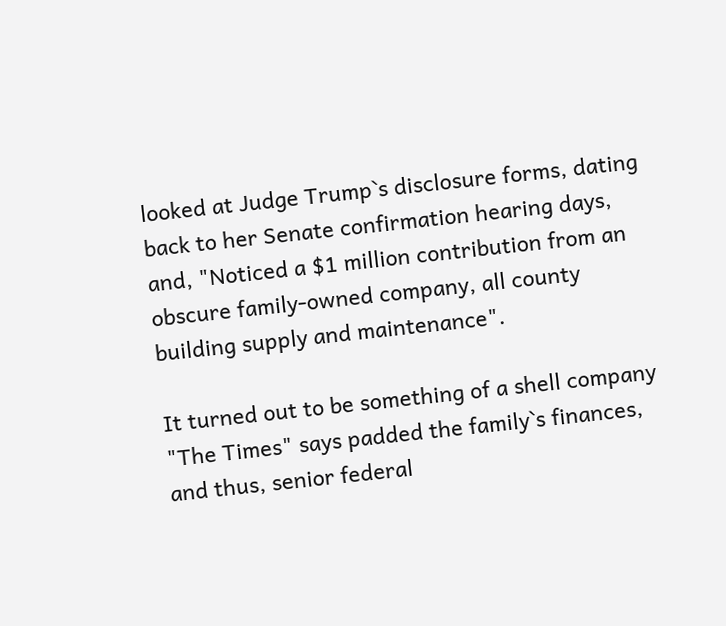looked at Judge Trump`s disclosure forms, dating back to her Senate confirmation hearing days, and, "Noticed a $1 million contribution from an obscure family-owned company, all county building supply and maintenance".

It turned out to be something of a shell company "The Times" says padded the family`s finances, and thus, senior federal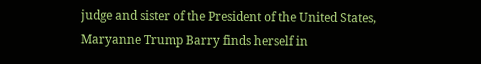judge and sister of the President of the United States, Maryanne Trump Barry finds herself in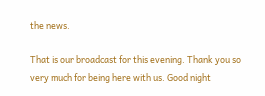the news.

That is our broadcast for this evening. Thank you so very much for being here with us. Good night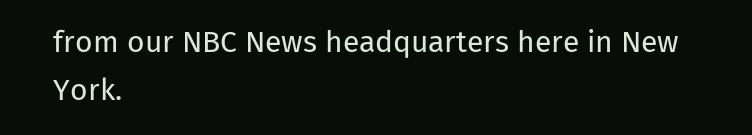from our NBC News headquarters here in New York.